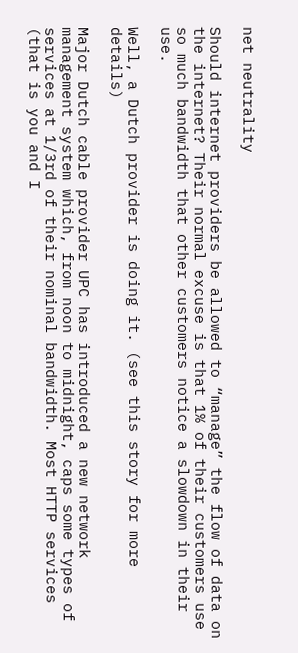net neutrality

Should internet providers be allowed to “manage” the flow of data on the internet? Their normal excuse is that 1% of their customers use so much bandwidth that other customers notice a slowdown in their use.

Well, a Dutch provider is doing it. (see this story for more details)

Major Dutch cable provider UPC has introduced a new network management system which, from noon to midnight, caps some types of services at 1/3rd of their nominal bandwidth. Most HTTP services (that is you and I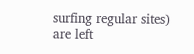surfing regular sites) are left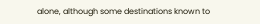alone, although some destinations known to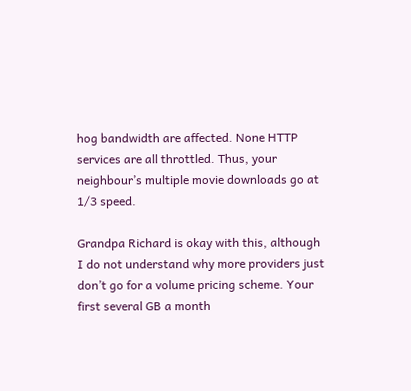hog bandwidth are affected. None HTTP services are all throttled. Thus, your neighbour’s multiple movie downloads go at 1/3 speed.

Grandpa Richard is okay with this, although I do not understand why more providers just don’t go for a volume pricing scheme. Your first several GB a month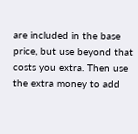are included in the base price, but use beyond that costs you extra. Then use the extra money to add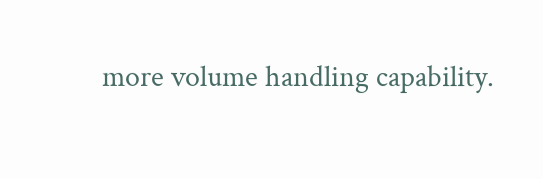more volume handling capability.